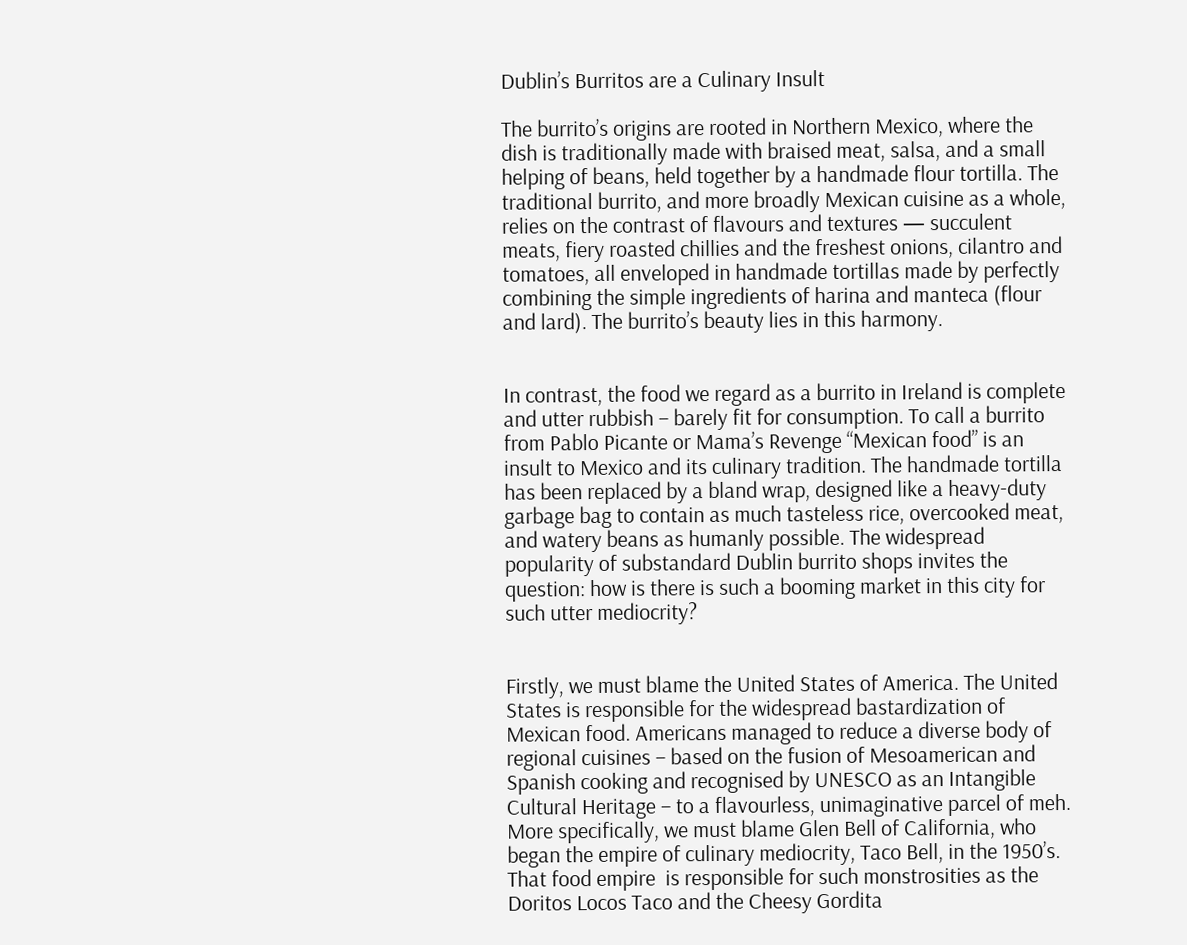Dublin’s Burritos are a Culinary Insult

The burrito’s origins are rooted in Northern Mexico, where the dish is traditionally made with braised meat, salsa, and a small helping of beans, held together by a handmade flour tortilla. The traditional burrito, and more broadly Mexican cuisine as a whole, relies on the contrast of flavours and textures — succulent meats, fiery roasted chillies and the freshest onions, cilantro and tomatoes, all enveloped in handmade tortillas made by perfectly combining the simple ingredients of harina and manteca (flour and lard). The burrito’s beauty lies in this harmony.


In contrast, the food we regard as a burrito in Ireland is complete and utter rubbish – barely fit for consumption. To call a burrito from Pablo Picante or Mama’s Revenge “Mexican food” is an insult to Mexico and its culinary tradition. The handmade tortilla has been replaced by a bland wrap, designed like a heavy-duty garbage bag to contain as much tasteless rice, overcooked meat, and watery beans as humanly possible. The widespread popularity of substandard Dublin burrito shops invites the question: how is there is such a booming market in this city for such utter mediocrity?


Firstly, we must blame the United States of America. The United States is responsible for the widespread bastardization of Mexican food. Americans managed to reduce a diverse body of regional cuisines – based on the fusion of Mesoamerican and Spanish cooking and recognised by UNESCO as an Intangible Cultural Heritage – to a flavourless, unimaginative parcel of meh. More specifically, we must blame Glen Bell of California, who began the empire of culinary mediocrity, Taco Bell, in the 1950’s. That food empire  is responsible for such monstrosities as the Doritos Locos Taco and the Cheesy Gordita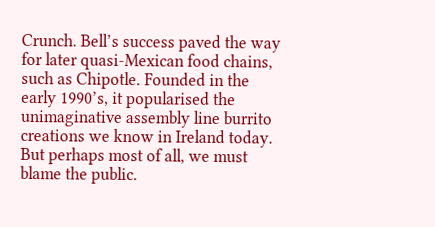Crunch. Bell’s success paved the way for later quasi-Mexican food chains, such as Chipotle. Founded in the early 1990’s, it popularised the unimaginative assembly line burrito creations we know in Ireland today. But perhaps most of all, we must blame the public.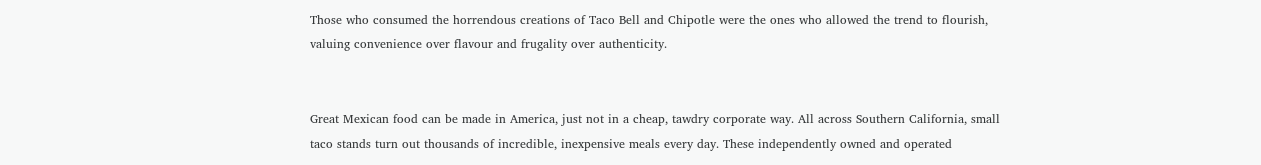Those who consumed the horrendous creations of Taco Bell and Chipotle were the ones who allowed the trend to flourish, valuing convenience over flavour and frugality over authenticity.


Great Mexican food can be made in America, just not in a cheap, tawdry corporate way. All across Southern California, small taco stands turn out thousands of incredible, inexpensive meals every day. These independently owned and operated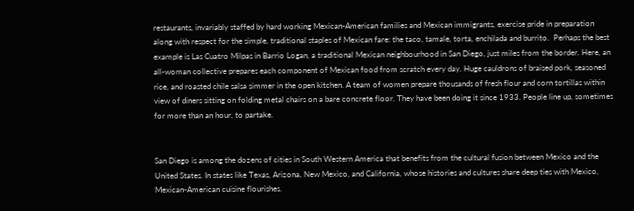restaurants, invariably staffed by hard working Mexican-American families and Mexican immigrants, exercise pride in preparation along with respect for the simple, traditional staples of Mexican fare: the taco, tamale, torta, enchilada and burrito.  Perhaps the best example is Las Cuatro Milpas in Barrio Logan, a traditional Mexican neighbourhood in San Diego, just miles from the border. Here, an all-woman collective prepares each component of Mexican food from scratch every day. Huge cauldrons of braised pork, seasoned rice, and roasted chile salsa simmer in the open kitchen. A team of women prepare thousands of fresh flour and corn tortillas within view of diners sitting on folding metal chairs on a bare concrete floor. They have been doing it since 1933. People line up, sometimes for more than an hour, to partake.


San Diego is among the dozens of cities in South Western America that benefits from the cultural fusion between Mexico and the United States. In states like Texas, Arizona, New Mexico, and California, whose histories and cultures share deep ties with Mexico, Mexican-American cuisine flourishes.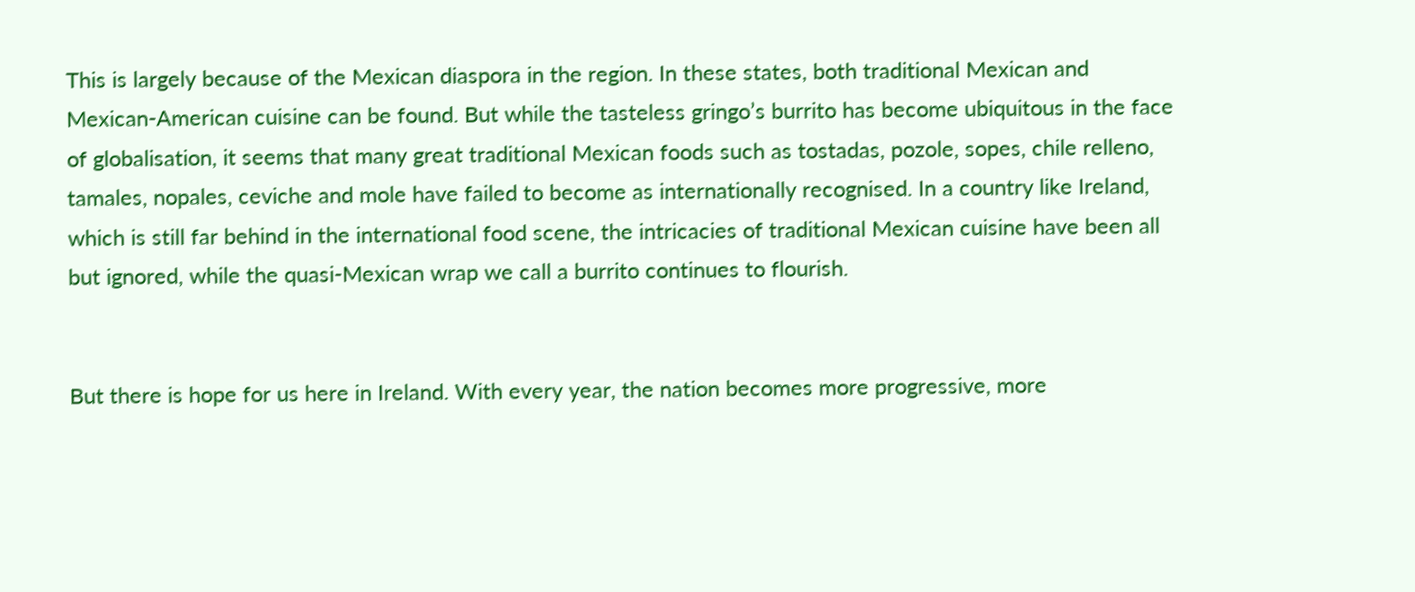This is largely because of the Mexican diaspora in the region. In these states, both traditional Mexican and Mexican-American cuisine can be found. But while the tasteless gringo’s burrito has become ubiquitous in the face of globalisation, it seems that many great traditional Mexican foods such as tostadas, pozole, sopes, chile relleno, tamales, nopales, ceviche and mole have failed to become as internationally recognised. In a country like Ireland, which is still far behind in the international food scene, the intricacies of traditional Mexican cuisine have been all but ignored, while the quasi-Mexican wrap we call a burrito continues to flourish.


But there is hope for us here in Ireland. With every year, the nation becomes more progressive, more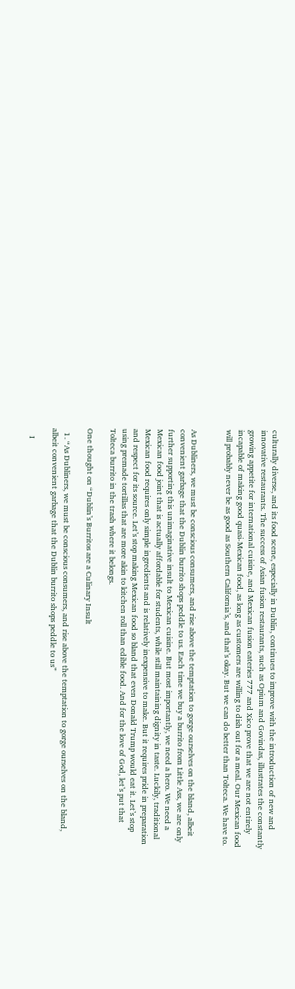culturally diverse, and its food scene, especially in Dublin, continues to improve with the introduction of new and innovative restaurants. The success of Asian fusion restaurants, such as Opium and Govindas, illustrates the constantly growing appetite for international cuisine, and Mexican fusion eateries 777 and Xico prove that we are not entirely incapable of making good quasi-Mexican food, as long as customers are willing to dish out for a meal. Our Mexican food will probably never be as good as Southern California’s, and that’s okay. But we can do better than Tolteca. We have to.


As Dubliners, we must be conscious consumers, and rise above the temptation to gorge ourselves on the bland, albeit convenient garbage that the Dublin burrito shops peddle to us. Each time we buy a burrito from Little Ass, we are only further supporting this unimaginative insult to Mexican cuisine. But most importantly, we need a hero. We need a Mexican food joint that is actually affordable for students, while still maintaining dignity in taste. Luckily, traditional Mexican food requires only simple ingredients and is relatively inexpensive to make. But it requires pride in preparation and respect for its source. Let’s stop making Mexican food so bland that even Donald Trump would eat it. Let’s stop using premade tortillas that are more akin to kitchen roll than edible food. And for the love of God, let’s put that Tolteca burrito in the trash where it belongs.

One thought on “Dublin’s Burritos are a Culinary Insult

  1. “As Dubliners, we must be conscious consumers, and rise above the temptation to gorge ourselves on the bland, albeit convenient garbage that the Dublin burrito shops peddle to us”

    I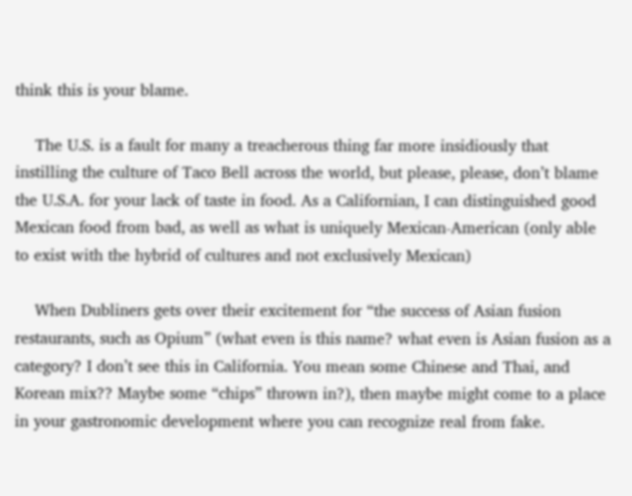think this is your blame.

    The U.S. is a fault for many a treacherous thing far more insidiously that instilling the culture of Taco Bell across the world, but please, please, don’t blame the U.S.A. for your lack of taste in food. As a Californian, I can distinguished good Mexican food from bad, as well as what is uniquely Mexican-American (only able to exist with the hybrid of cultures and not exclusively Mexican)

    When Dubliners gets over their excitement for “the success of Asian fusion restaurants, such as Opium” (what even is this name? what even is Asian fusion as a category? I don’t see this in California. You mean some Chinese and Thai, and Korean mix?? Maybe some “chips” thrown in?), then maybe might come to a place in your gastronomic development where you can recognize real from fake.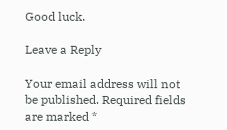Good luck.

Leave a Reply

Your email address will not be published. Required fields are marked *